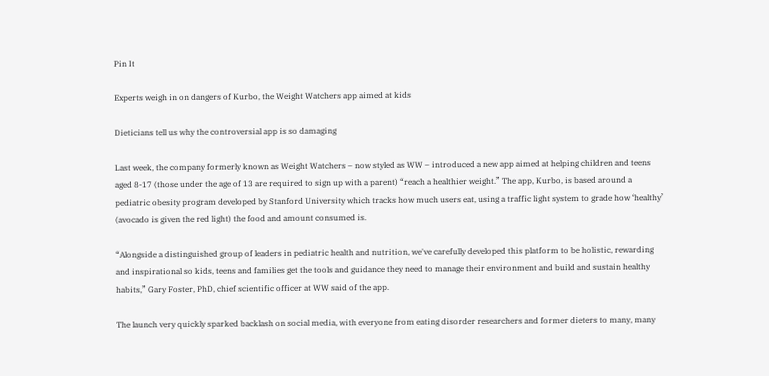Pin It

Experts weigh in on dangers of Kurbo, the Weight Watchers app aimed at kids

Dieticians tell us why the controversial app is so damaging

Last week, the company formerly known as Weight Watchers – now styled as WW – introduced a new app aimed at helping children and teens aged 8-17 (those under the age of 13 are required to sign up with a parent) “reach a healthier weight.” The app, Kurbo, is based around a pediatric obesity program developed by Stanford University which tracks how much users eat, using a traffic light system to grade how ‘healthy’ (avocado is given the red light) the food and amount consumed is.

“Alongside a distinguished group of leaders in pediatric health and nutrition, we've carefully developed this platform to be holistic, rewarding and inspirational so kids, teens and families get the tools and guidance they need to manage their environment and build and sustain healthy habits,” Gary Foster, PhD, chief scientific officer at WW said of the app.

The launch very quickly sparked backlash on social media, with everyone from eating disorder researchers and former dieters to many, many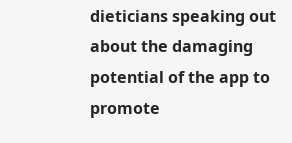dieticians speaking out about the damaging potential of the app to promote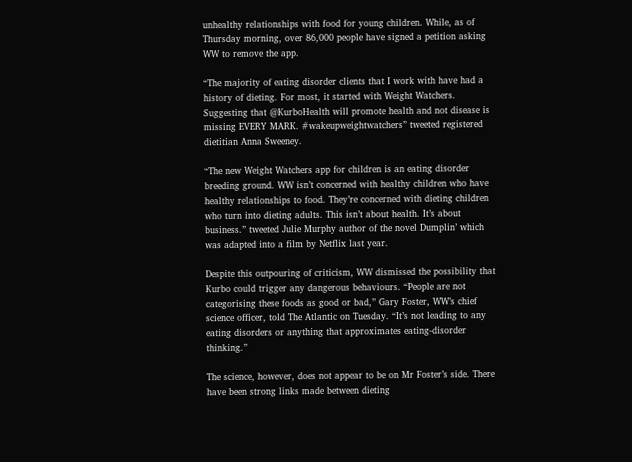unhealthy relationships with food for young children. While, as of Thursday morning, over 86,000 people have signed a petition asking WW to remove the app.

“The majority of eating disorder clients that I work with have had a history of dieting. For most, it started with Weight Watchers. Suggesting that @KurboHealth will promote health and not disease is missing EVERY MARK. #wakeupweightwatchers” tweeted registered dietitian Anna Sweeney.

“The new Weight Watchers app for children is an eating disorder breeding ground. WW isn’t concerned with healthy children who have healthy relationships to food. They’re concerned with dieting children who turn into dieting adults. This isn’t about health. It’s about business.” tweeted Julie Murphy author of the novel Dumplin’ which was adapted into a film by Netflix last year.

Despite this outpouring of criticism, WW dismissed the possibility that Kurbo could trigger any dangerous behaviours. “People are not categorising these foods as good or bad,” Gary Foster, WW’s chief science officer, told The Atlantic on Tuesday. “It’s not leading to any eating disorders or anything that approximates eating-disorder thinking.”

The science, however, does not appear to be on Mr Foster’s side. There have been strong links made between dieting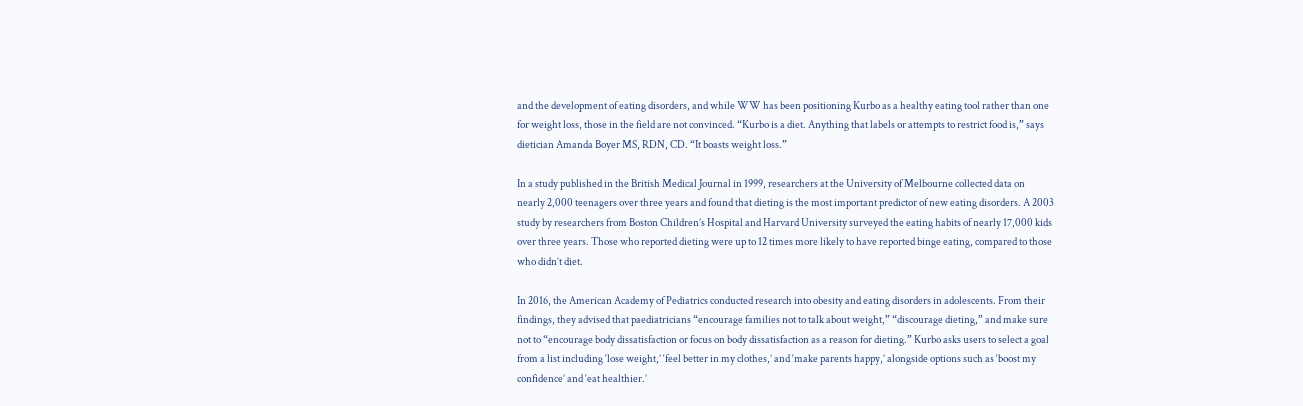and the development of eating disorders, and while WW has been positioning Kurbo as a healthy eating tool rather than one for weight loss, those in the field are not convinced. “Kurbo is a diet. Anything that labels or attempts to restrict food is,” says dietician Amanda Boyer MS, RDN, CD. “It boasts weight loss.”

In a study published in the British Medical Journal in 1999, researchers at the University of Melbourne collected data on nearly 2,000 teenagers over three years and found that dieting is the most important predictor of new eating disorders. A 2003 study by researchers from Boston Children’s Hospital and Harvard University surveyed the eating habits of nearly 17,000 kids over three years. Those who reported dieting were up to 12 times more likely to have reported binge eating, compared to those who didn’t diet.

In 2016, the American Academy of Pediatrics conducted research into obesity and eating disorders in adolescents. From their findings, they advised that paediatricians “encourage families not to talk about weight,” “discourage dieting,” and make sure not to “encourage body dissatisfaction or focus on body dissatisfaction as a reason for dieting.” Kurbo asks users to select a goal from a list including ‘lose weight,’ ‘feel better in my clothes,’ and ‘make parents happy,’ alongside options such as ‘boost my confidence’ and ‘eat healthier.’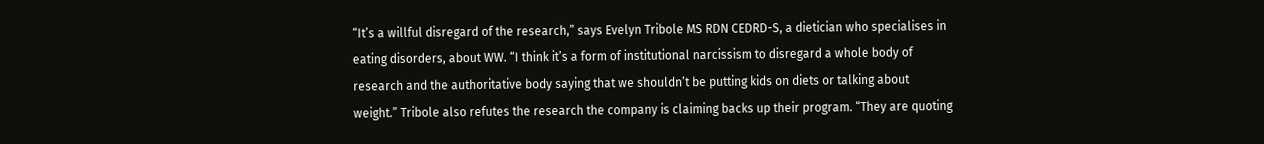“It’s a willful disregard of the research,” says Evelyn Tribole MS RDN CEDRD-S, a dietician who specialises in eating disorders, about WW. “I think it’s a form of institutional narcissism to disregard a whole body of research and the authoritative body saying that we shouldn’t be putting kids on diets or talking about weight.” Tribole also refutes the research the company is claiming backs up their program. “They are quoting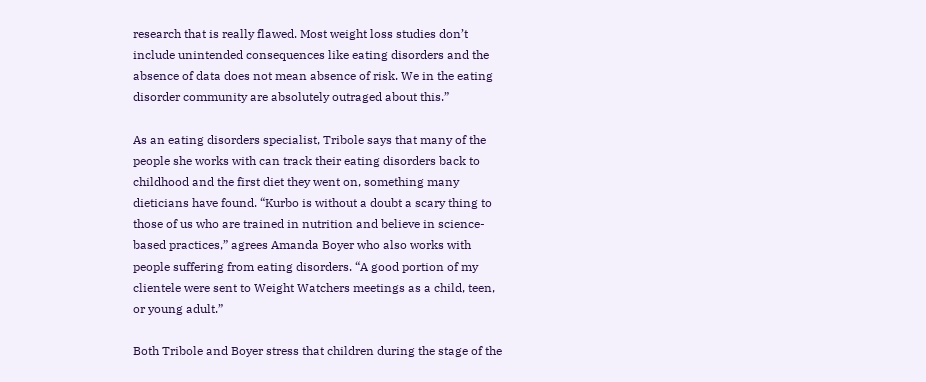research that is really flawed. Most weight loss studies don’t include unintended consequences like eating disorders and the absence of data does not mean absence of risk. We in the eating disorder community are absolutely outraged about this.”

As an eating disorders specialist, Tribole says that many of the people she works with can track their eating disorders back to childhood and the first diet they went on, something many dieticians have found. “Kurbo is without a doubt a scary thing to those of us who are trained in nutrition and believe in science-based practices,” agrees Amanda Boyer who also works with people suffering from eating disorders. “A good portion of my clientele were sent to Weight Watchers meetings as a child, teen, or young adult.”

Both Tribole and Boyer stress that children during the stage of the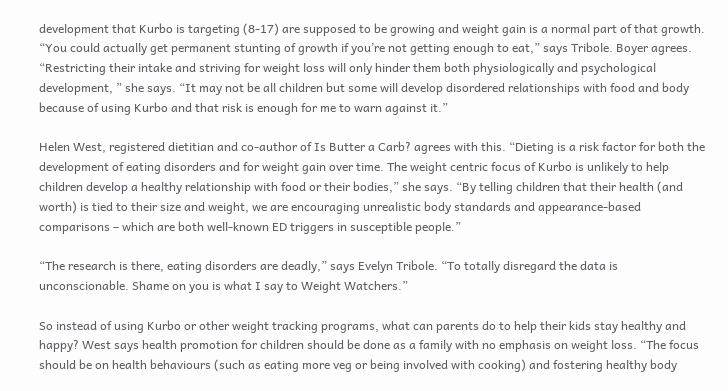development that Kurbo is targeting (8-17) are supposed to be growing and weight gain is a normal part of that growth. “You could actually get permanent stunting of growth if you’re not getting enough to eat,” says Tribole. Boyer agrees. “Restricting their intake and striving for weight loss will only hinder them both physiologically and psychological development, ” she says. “It may not be all children but some will develop disordered relationships with food and body because of using Kurbo and that risk is enough for me to warn against it.”

Helen West, registered dietitian and co-author of Is Butter a Carb? agrees with this. “Dieting is a risk factor for both the development of eating disorders and for weight gain over time. The weight centric focus of Kurbo is unlikely to help children develop a healthy relationship with food or their bodies,” she says. “By telling children that their health (and worth) is tied to their size and weight, we are encouraging unrealistic body standards and appearance-based comparisons – which are both well-known ED triggers in susceptible people.”

“The research is there, eating disorders are deadly,” says Evelyn Tribole. “To totally disregard the data is unconscionable. Shame on you is what I say to Weight Watchers.”

So instead of using Kurbo or other weight tracking programs, what can parents do to help their kids stay healthy and happy? West says health promotion for children should be done as a family with no emphasis on weight loss. “The focus should be on health behaviours (such as eating more veg or being involved with cooking) and fostering healthy body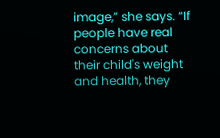image,” she says. “If people have real concerns about their child's weight and health, they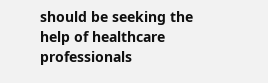should be seeking the help of healthcare professionals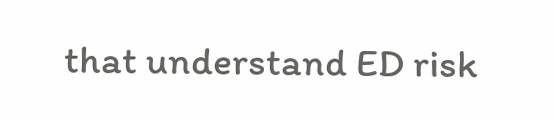that understand ED risk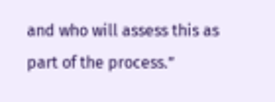and who will assess this as part of the process.”